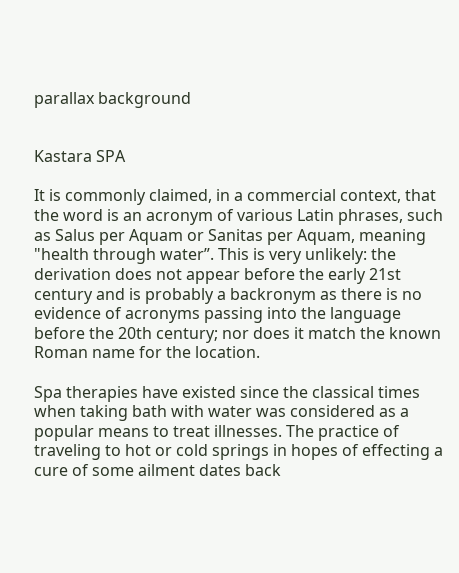parallax background


Kastara SPA

It is commonly claimed, in a commercial context, that the word is an acronym of various Latin phrases, such as Salus per Aquam or Sanitas per Aquam, meaning "health through water”. This is very unlikely: the derivation does not appear before the early 21st century and is probably a backronym as there is no evidence of acronyms passing into the language before the 20th century; nor does it match the known Roman name for the location.

Spa therapies have existed since the classical times when taking bath with water was considered as a popular means to treat illnesses. The practice of traveling to hot or cold springs in hopes of effecting a cure of some ailment dates back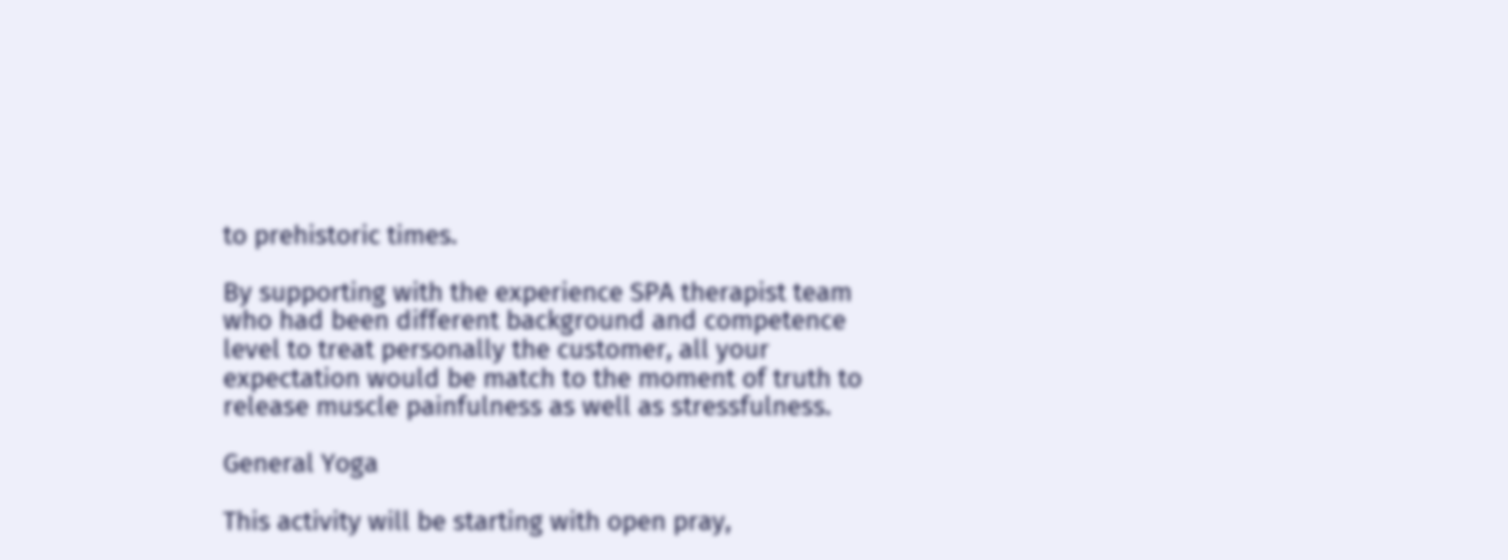to prehistoric times.

By supporting with the experience SPA therapist team who had been different background and competence level to treat personally the customer, all your expectation would be match to the moment of truth to release muscle painfulness as well as stressfulness.

General Yoga

This activity will be starting with open pray,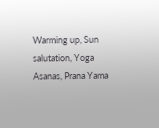Warming up, Sun salutation, Yoga Asanas, Prana Yama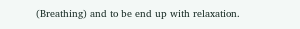(Breathing) and to be end up with relaxation.